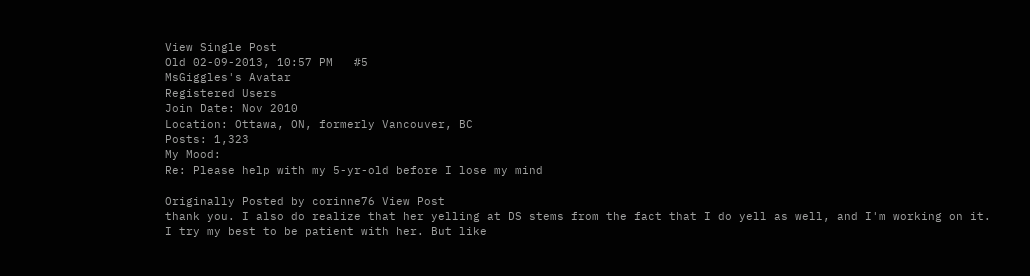View Single Post
Old 02-09-2013, 10:57 PM   #5
MsGiggles's Avatar
Registered Users
Join Date: Nov 2010
Location: Ottawa, ON, formerly Vancouver, BC
Posts: 1,323
My Mood:
Re: Please help with my 5-yr-old before I lose my mind

Originally Posted by corinne76 View Post
thank you. I also do realize that her yelling at DS stems from the fact that I do yell as well, and I'm working on it.
I try my best to be patient with her. But like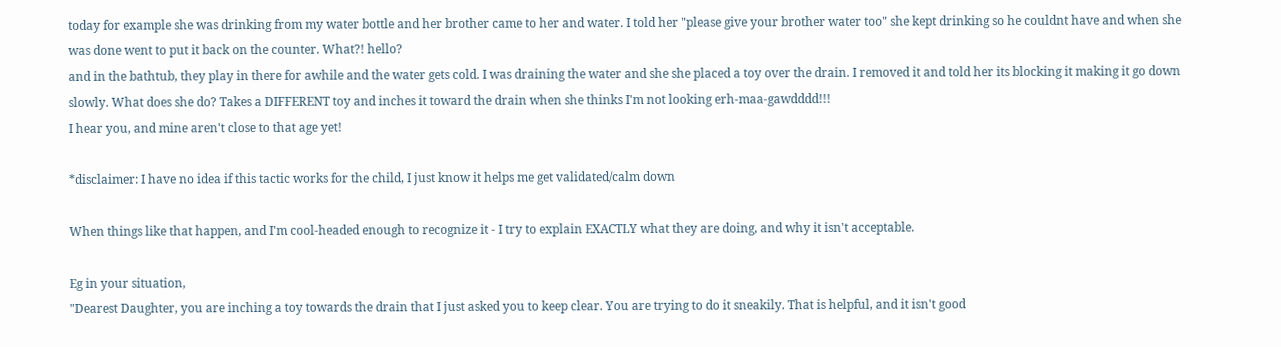today for example she was drinking from my water bottle and her brother came to her and water. I told her "please give your brother water too" she kept drinking so he couldnt have and when she was done went to put it back on the counter. What?! hello?
and in the bathtub, they play in there for awhile and the water gets cold. I was draining the water and she she placed a toy over the drain. I removed it and told her its blocking it making it go down slowly. What does she do? Takes a DIFFERENT toy and inches it toward the drain when she thinks I'm not looking erh-maa-gawdddd!!!
I hear you, and mine aren't close to that age yet!

*disclaimer: I have no idea if this tactic works for the child, I just know it helps me get validated/calm down

When things like that happen, and I'm cool-headed enough to recognize it - I try to explain EXACTLY what they are doing, and why it isn't acceptable.

Eg in your situation,
"Dearest Daughter, you are inching a toy towards the drain that I just asked you to keep clear. You are trying to do it sneakily. That is helpful, and it isn't good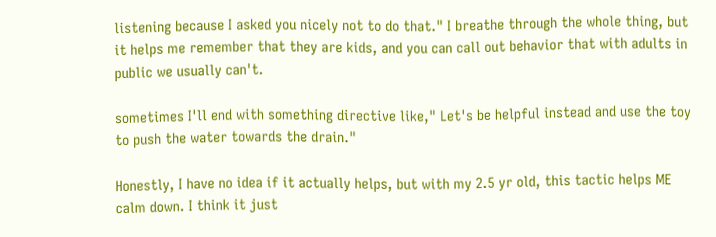listening because I asked you nicely not to do that." I breathe through the whole thing, but it helps me remember that they are kids, and you can call out behavior that with adults in public we usually can't.

sometimes I'll end with something directive like," Let's be helpful instead and use the toy to push the water towards the drain."

Honestly, I have no idea if it actually helps, but with my 2.5 yr old, this tactic helps ME calm down. I think it just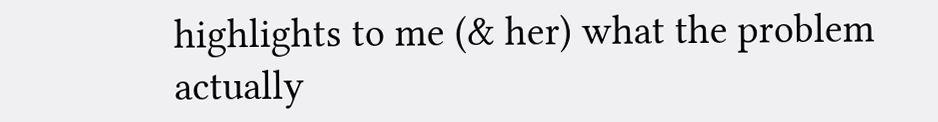highlights to me (& her) what the problem actually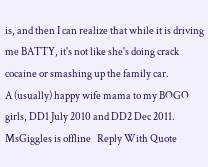is, and then I can realize that while it is driving me BATTY, it's not like she's doing crack cocaine or smashing up the family car.
A (usually) happy wife mama to my BOGO girls, DD1 July 2010 and DD2 Dec 2011.
MsGiggles is offline   Reply With Quote